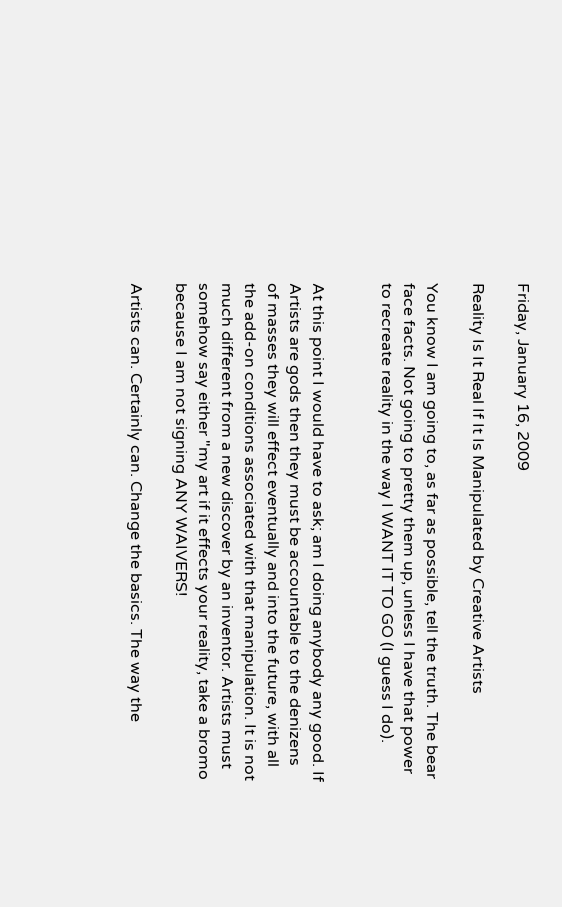Friday, January 16, 2009

Reality Is It Real If It Is Manipulated by Creative Artists

You know I am going to, as far as possible, tell the truth. The bear face facts. Not going to pretty them up, unless I have that power to recreate reality in the way I WANT IT TO GO (I guess I do).


At this point I would have to ask; am I doing anybody any good. If Artists are gods then they must be accountable to the denizens of masses they will effect eventually and into the future, with all the add-on conditions associated with that manipulation. It is not much different from a new discover by an inventor. Artists must somehow say either "my art if it effects your reality, take a bromo because I am not signing ANY WAIVERS!

Artists can. Certainly can. Change the basics. The way the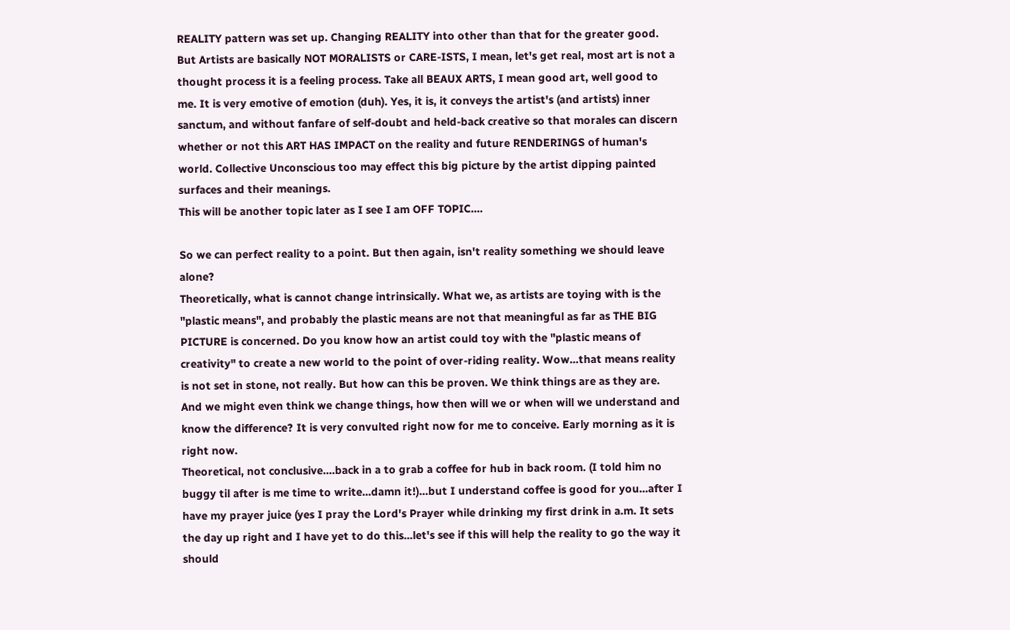REALITY pattern was set up. Changing REALITY into other than that for the greater good. But Artists are basically NOT MORALISTS or CARE-ISTS, I mean, let's get real, most art is not a thought process it is a feeling process. Take all BEAUX ARTS, I mean good art, well good to me. It is very emotive of emotion (duh). Yes, it is, it conveys the artist's (and artists) inner sanctum, and without fanfare of self-doubt and held-back creative so that morales can discern whether or not this ART HAS IMPACT on the reality and future RENDERINGS of human's world. Collective Unconscious too may effect this big picture by the artist dipping painted surfaces and their meanings.
This will be another topic later as I see I am OFF TOPIC....

So we can perfect reality to a point. But then again, isn't reality something we should leave alone?
Theoretically, what is cannot change intrinsically. What we, as artists are toying with is the "plastic means", and probably the plastic means are not that meaningful as far as THE BIG PICTURE is concerned. Do you know how an artist could toy with the "plastic means of creativity" to create a new world to the point of over-riding reality. Wow...that means reality is not set in stone, not really. But how can this be proven. We think things are as they are. And we might even think we change things, how then will we or when will we understand and know the difference? It is very convulted right now for me to conceive. Early morning as it is right now.
Theoretical, not conclusive....back in a to grab a coffee for hub in back room. (I told him no buggy til after is me time to write...damn it!)...but I understand coffee is good for you...after I have my prayer juice (yes I pray the Lord's Prayer while drinking my first drink in a.m. It sets the day up right and I have yet to do this...let's see if this will help the reality to go the way it should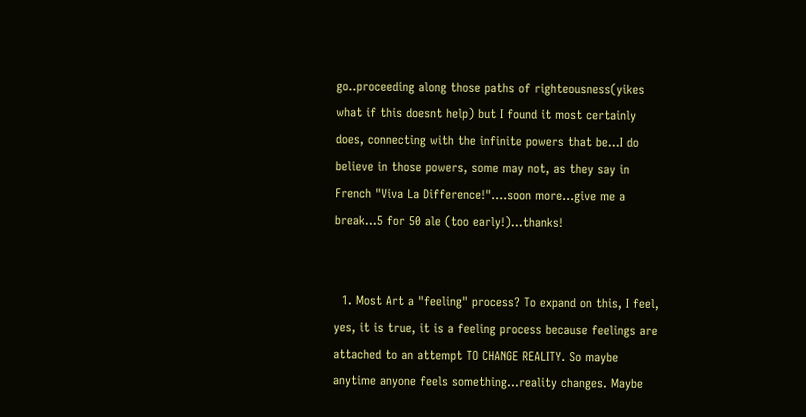go..proceeding along those paths of righteousness(yikes what if this doesnt help) but I found it most certainly does, connecting with the infinite powers that be...I do believe in those powers, some may not, as they say in French "Viva La Difference!"....soon more...give me a break...5 for 50 ale (too early!)...thanks!


  1. Most Art a "feeling" process? To expand on this, I feel, yes, it is true, it is a feeling process because feelings are attached to an attempt TO CHANGE REALITY. So maybe anytime anyone feels something...reality changes. Maybe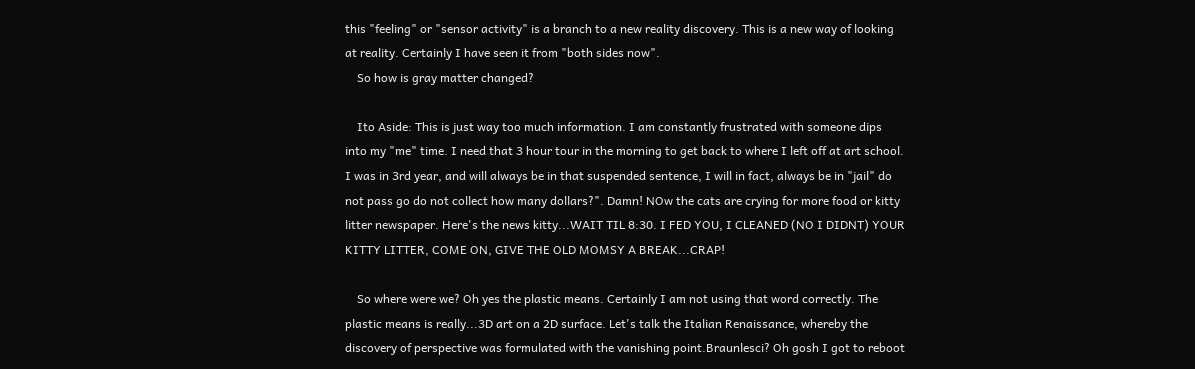this "feeling" or "sensor activity" is a branch to a new reality discovery. This is a new way of looking at reality. Certainly I have seen it from "both sides now".
    So how is gray matter changed?

    Ito Aside: This is just way too much information. I am constantly frustrated with someone dips into my "me" time. I need that 3 hour tour in the morning to get back to where I left off at art school. I was in 3rd year, and will always be in that suspended sentence, I will in fact, always be in "jail" do not pass go do not collect how many dollars?". Damn! NOw the cats are crying for more food or kitty litter newspaper. Here's the news kitty...WAIT TIL 8:30. I FED YOU, I CLEANED (NO I DIDNT) YOUR KITTY LITTER, COME ON, GIVE THE OLD MOMSY A BREAK...CRAP!

    So where were we? Oh yes the plastic means. Certainly I am not using that word correctly. The plastic means is really...3D art on a 2D surface. Let's talk the Italian Renaissance, whereby the discovery of perspective was formulated with the vanishing point.Braunlesci? Oh gosh I got to reboot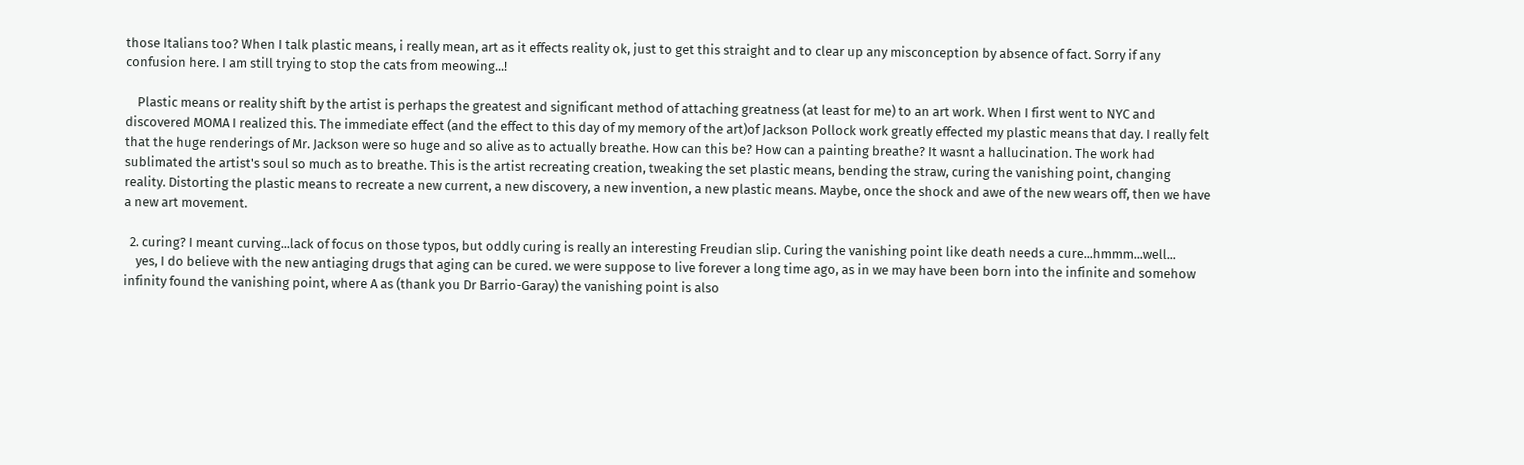those Italians too? When I talk plastic means, i really mean, art as it effects reality ok, just to get this straight and to clear up any misconception by absence of fact. Sorry if any confusion here. I am still trying to stop the cats from meowing...!

    Plastic means or reality shift by the artist is perhaps the greatest and significant method of attaching greatness (at least for me) to an art work. When I first went to NYC and discovered MOMA I realized this. The immediate effect (and the effect to this day of my memory of the art)of Jackson Pollock work greatly effected my plastic means that day. I really felt that the huge renderings of Mr. Jackson were so huge and so alive as to actually breathe. How can this be? How can a painting breathe? It wasnt a hallucination. The work had sublimated the artist's soul so much as to breathe. This is the artist recreating creation, tweaking the set plastic means, bending the straw, curing the vanishing point, changing reality. Distorting the plastic means to recreate a new current, a new discovery, a new invention, a new plastic means. Maybe, once the shock and awe of the new wears off, then we have a new art movement.

  2. curing? I meant curving...lack of focus on those typos, but oddly curing is really an interesting Freudian slip. Curing the vanishing point like death needs a cure...hmmm...well...
    yes, I do believe with the new antiaging drugs that aging can be cured. we were suppose to live forever a long time ago, as in we may have been born into the infinite and somehow infinity found the vanishing point, where A as (thank you Dr Barrio-Garay) the vanishing point is also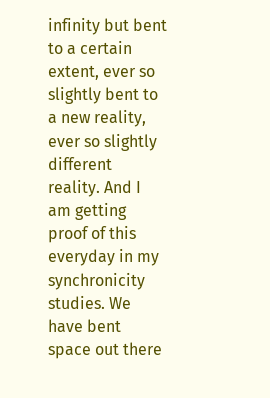infinity but bent to a certain extent, ever so slightly bent to a new reality, ever so slightly different reality. And I am getting proof of this everyday in my synchronicity studies. We have bent space out there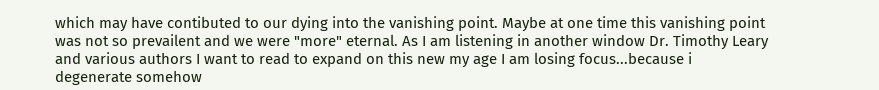which may have contibuted to our dying into the vanishing point. Maybe at one time this vanishing point was not so prevailent and we were "more" eternal. As I am listening in another window Dr. Timothy Leary and various authors I want to read to expand on this new my age I am losing focus...because i degenerate somehow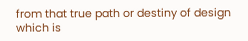from that true path or destiny of design which is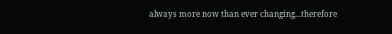always more now than ever changing...therefore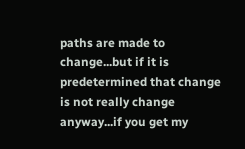paths are made to change...but if it is predetermined that change is not really change anyway...if you get my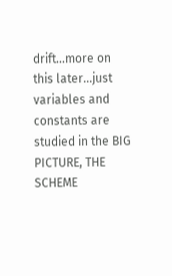drift...more on this later...just variables and constants are studied in the BIG PICTURE, THE SCHEME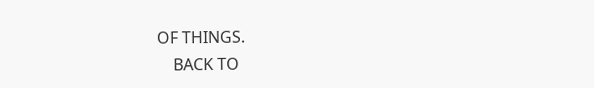OF THINGS.
    BACK TO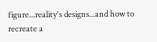figure...reality's designs...and how to recreate a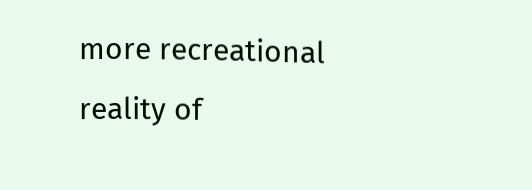more recreational reality of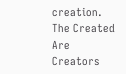creation. The Created Are Creators